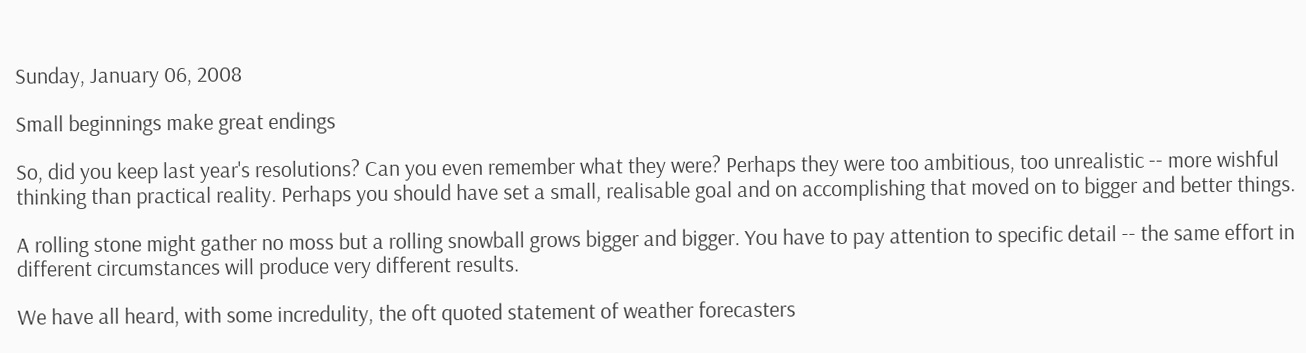Sunday, January 06, 2008

Small beginnings make great endings

So, did you keep last year's resolutions? Can you even remember what they were? Perhaps they were too ambitious, too unrealistic -- more wishful thinking than practical reality. Perhaps you should have set a small, realisable goal and on accomplishing that moved on to bigger and better things.

A rolling stone might gather no moss but a rolling snowball grows bigger and bigger. You have to pay attention to specific detail -- the same effort in different circumstances will produce very different results.

We have all heard, with some incredulity, the oft quoted statement of weather forecasters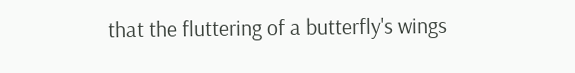that the fluttering of a butterfly's wings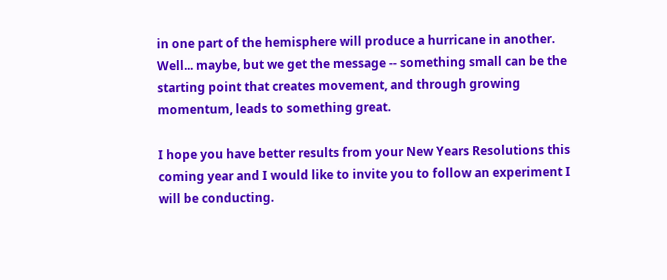in one part of the hemisphere will produce a hurricane in another. Well... maybe, but we get the message -- something small can be the starting point that creates movement, and through growing momentum, leads to something great.

I hope you have better results from your New Years Resolutions this coming year and I would like to invite you to follow an experiment I will be conducting.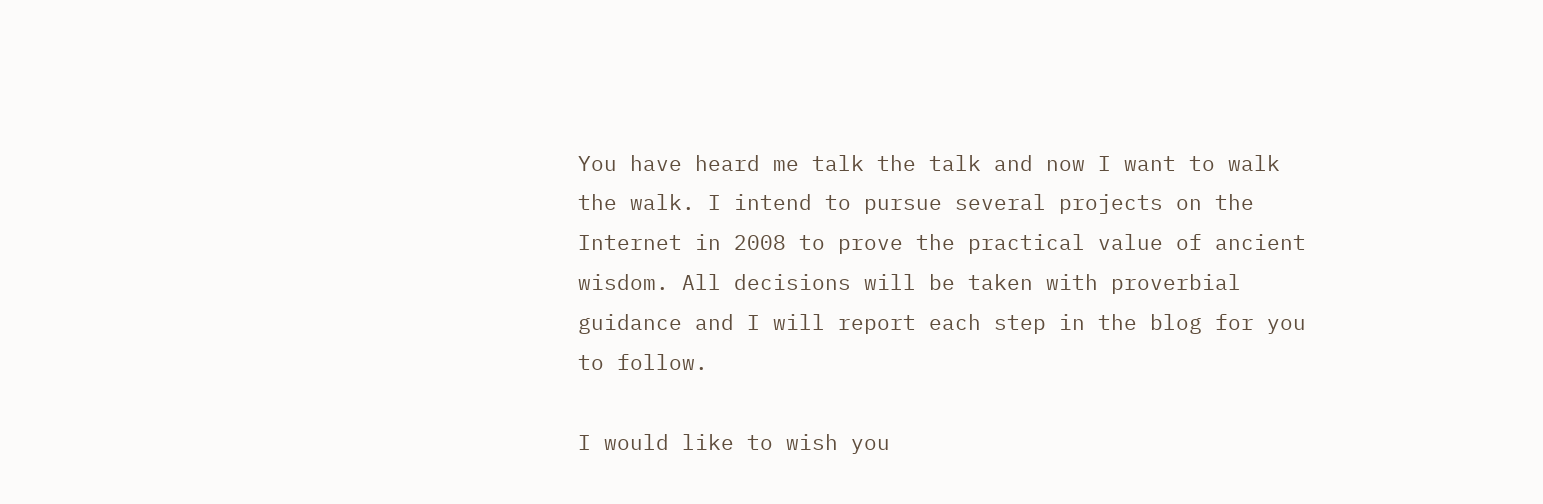You have heard me talk the talk and now I want to walk the walk. I intend to pursue several projects on the Internet in 2008 to prove the practical value of ancient wisdom. All decisions will be taken with proverbial guidance and I will report each step in the blog for you to follow.

I would like to wish you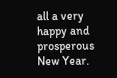all a very happy and prosperous New Year.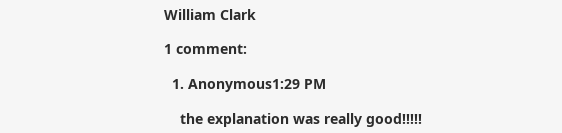William Clark

1 comment:

  1. Anonymous1:29 PM

    the explanation was really good!!!!!